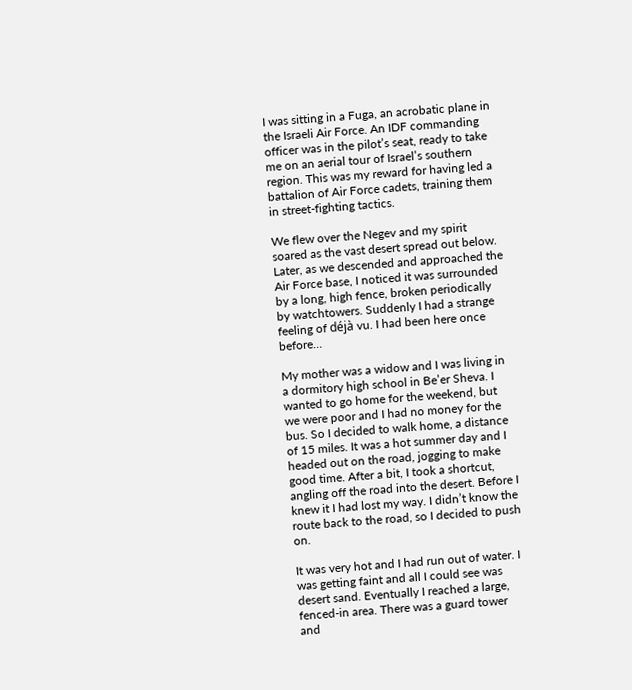I was sitting in a Fuga, an acrobatic plane in the Israeli Air Force. An IDF commanding officer was in the pilot’s seat, ready to take me on an aerial tour of Israel’s southern region. This was my reward for having led a battalion of Air Force cadets, training them in street-fighting tactics.

We flew over the Negev and my spirit soared as the vast desert spread out below. Later, as we descended and approached the Air Force base, I noticed it was surrounded by a long, high fence, broken periodically by watchtowers. Suddenly I had a strange feeling of déjà vu. I had been here once before…

My mother was a widow and I was living in a dormitory high school in Be’er Sheva. I wanted to go home for the weekend, but we were poor and I had no money for the bus. So I decided to walk home, a distance of 15 miles. It was a hot summer day and I headed out on the road, jogging to make good time. After a bit, I took a shortcut, angling off the road into the desert. Before I knew it I had lost my way. I didn’t know the route back to the road, so I decided to push on.

It was very hot and I had run out of water. I was getting faint and all I could see was desert sand. Eventually I reached a large, fenced-in area. There was a guard tower and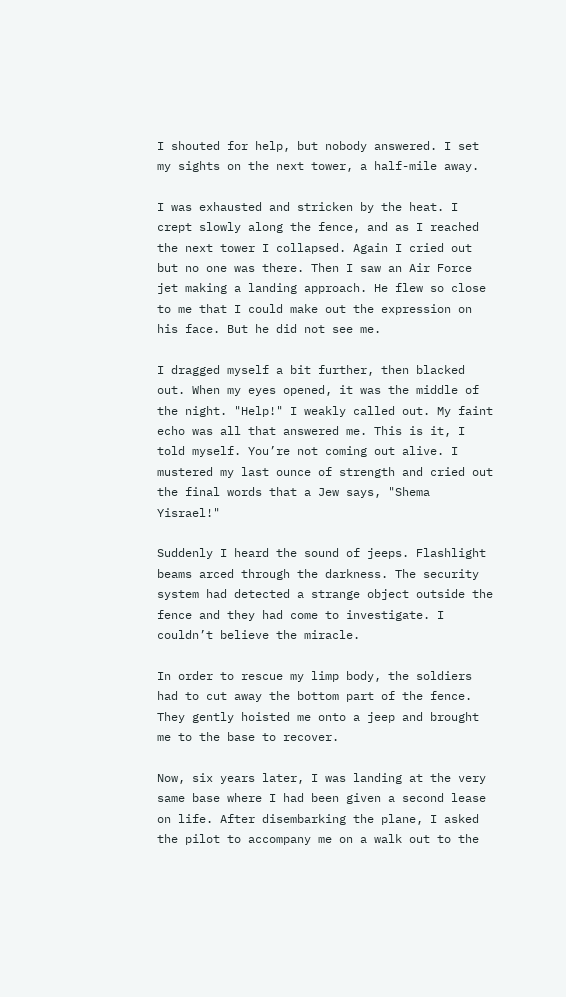I shouted for help, but nobody answered. I set my sights on the next tower, a half-mile away.

I was exhausted and stricken by the heat. I crept slowly along the fence, and as I reached the next tower I collapsed. Again I cried out but no one was there. Then I saw an Air Force jet making a landing approach. He flew so close to me that I could make out the expression on his face. But he did not see me.

I dragged myself a bit further, then blacked out. When my eyes opened, it was the middle of the night. "Help!" I weakly called out. My faint echo was all that answered me. This is it, I told myself. You’re not coming out alive. I mustered my last ounce of strength and cried out the final words that a Jew says, "Shema Yisrael!"

Suddenly I heard the sound of jeeps. Flashlight beams arced through the darkness. The security system had detected a strange object outside the fence and they had come to investigate. I couldn’t believe the miracle.

In order to rescue my limp body, the soldiers had to cut away the bottom part of the fence. They gently hoisted me onto a jeep and brought me to the base to recover.

Now, six years later, I was landing at the very same base where I had been given a second lease on life. After disembarking the plane, I asked the pilot to accompany me on a walk out to the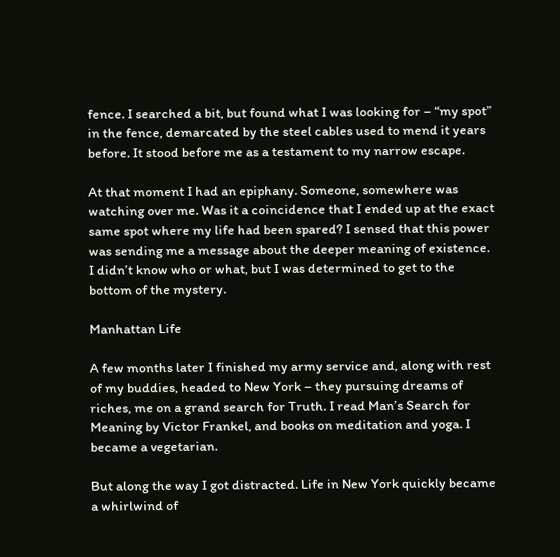fence. I searched a bit, but found what I was looking for – “my spot” in the fence, demarcated by the steel cables used to mend it years before. It stood before me as a testament to my narrow escape.

At that moment I had an epiphany. Someone, somewhere was watching over me. Was it a coincidence that I ended up at the exact same spot where my life had been spared? I sensed that this power was sending me a message about the deeper meaning of existence. I didn’t know who or what, but I was determined to get to the bottom of the mystery.

Manhattan Life

A few months later I finished my army service and, along with rest of my buddies, headed to New York – they pursuing dreams of riches, me on a grand search for Truth. I read Man’s Search for Meaning by Victor Frankel, and books on meditation and yoga. I became a vegetarian.

But along the way I got distracted. Life in New York quickly became a whirlwind of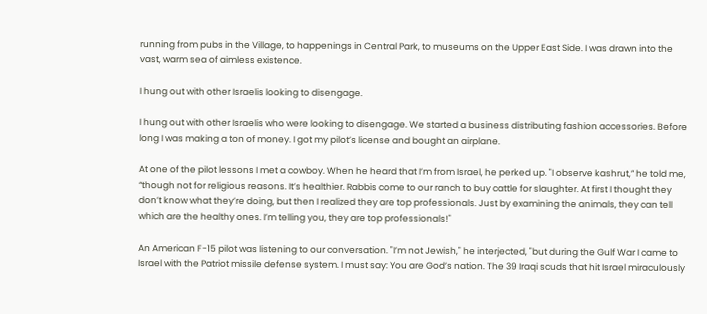running from pubs in the Village, to happenings in Central Park, to museums on the Upper East Side. I was drawn into the vast, warm sea of aimless existence.

I hung out with other Israelis looking to disengage.

I hung out with other Israelis who were looking to disengage. We started a business distributing fashion accessories. Before long I was making a ton of money. I got my pilot’s license and bought an airplane.

At one of the pilot lessons I met a cowboy. When he heard that I’m from Israel, he perked up. "I observe kashrut,” he told me, “though not for religious reasons. It’s healthier. Rabbis come to our ranch to buy cattle for slaughter. At first I thought they don’t know what they’re doing, but then I realized they are top professionals. Just by examining the animals, they can tell which are the healthy ones. I’m telling you, they are top professionals!"

An American F-15 pilot was listening to our conversation. "I’m not Jewish," he interjected, "but during the Gulf War I came to Israel with the Patriot missile defense system. I must say: You are God’s nation. The 39 Iraqi scuds that hit Israel miraculously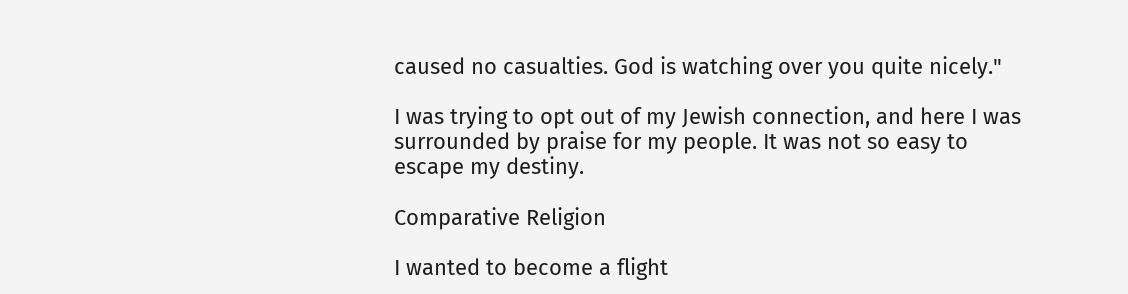caused no casualties. God is watching over you quite nicely."

I was trying to opt out of my Jewish connection, and here I was surrounded by praise for my people. It was not so easy to escape my destiny.

Comparative Religion

I wanted to become a flight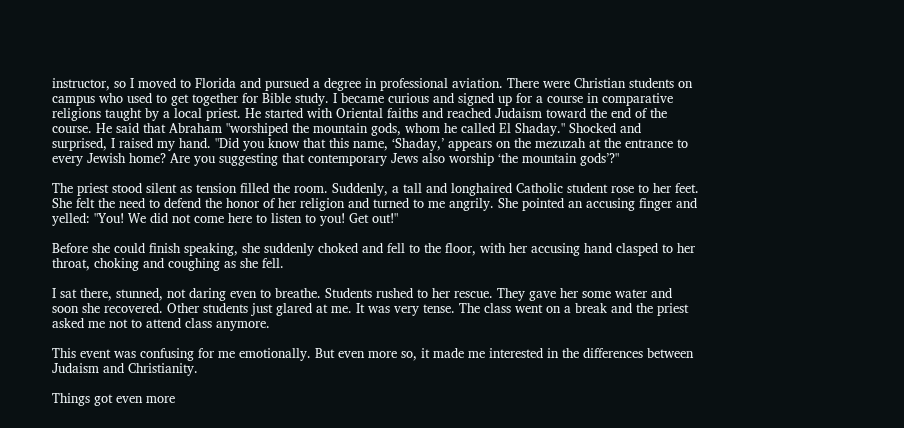instructor, so I moved to Florida and pursued a degree in professional aviation. There were Christian students on campus who used to get together for Bible study. I became curious and signed up for a course in comparative religions taught by a local priest. He started with Oriental faiths and reached Judaism toward the end of the course. He said that Abraham "worshiped the mountain gods, whom he called El Shaday." Shocked and surprised, I raised my hand. "Did you know that this name, ‘Shaday,’ appears on the mezuzah at the entrance to every Jewish home? Are you suggesting that contemporary Jews also worship ‘the mountain gods’?"

The priest stood silent as tension filled the room. Suddenly, a tall and longhaired Catholic student rose to her feet. She felt the need to defend the honor of her religion and turned to me angrily. She pointed an accusing finger and yelled: "You! We did not come here to listen to you! Get out!"

Before she could finish speaking, she suddenly choked and fell to the floor, with her accusing hand clasped to her throat, choking and coughing as she fell.

I sat there, stunned, not daring even to breathe. Students rushed to her rescue. They gave her some water and soon she recovered. Other students just glared at me. It was very tense. The class went on a break and the priest asked me not to attend class anymore.

This event was confusing for me emotionally. But even more so, it made me interested in the differences between Judaism and Christianity.

Things got even more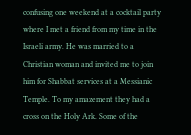confusing one weekend at a cocktail party where I met a friend from my time in the Israeli army. He was married to a Christian woman and invited me to join him for Shabbat services at a Messianic Temple. To my amazement they had a cross on the Holy Ark. Some of the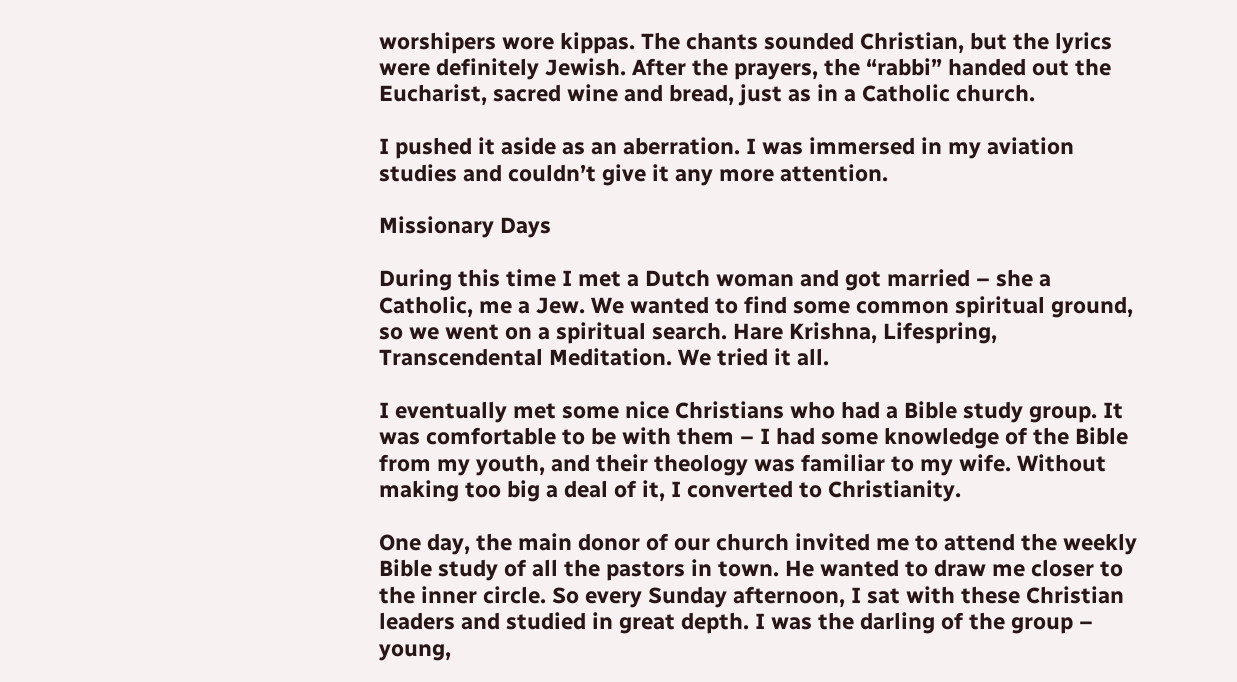worshipers wore kippas. The chants sounded Christian, but the lyrics were definitely Jewish. After the prayers, the “rabbi” handed out the Eucharist, sacred wine and bread, just as in a Catholic church.

I pushed it aside as an aberration. I was immersed in my aviation studies and couldn’t give it any more attention.

Missionary Days

During this time I met a Dutch woman and got married – she a Catholic, me a Jew. We wanted to find some common spiritual ground, so we went on a spiritual search. Hare Krishna, Lifespring, Transcendental Meditation. We tried it all.

I eventually met some nice Christians who had a Bible study group. It was comfortable to be with them – I had some knowledge of the Bible from my youth, and their theology was familiar to my wife. Without making too big a deal of it, I converted to Christianity.

One day, the main donor of our church invited me to attend the weekly Bible study of all the pastors in town. He wanted to draw me closer to the inner circle. So every Sunday afternoon, I sat with these Christian leaders and studied in great depth. I was the darling of the group – young,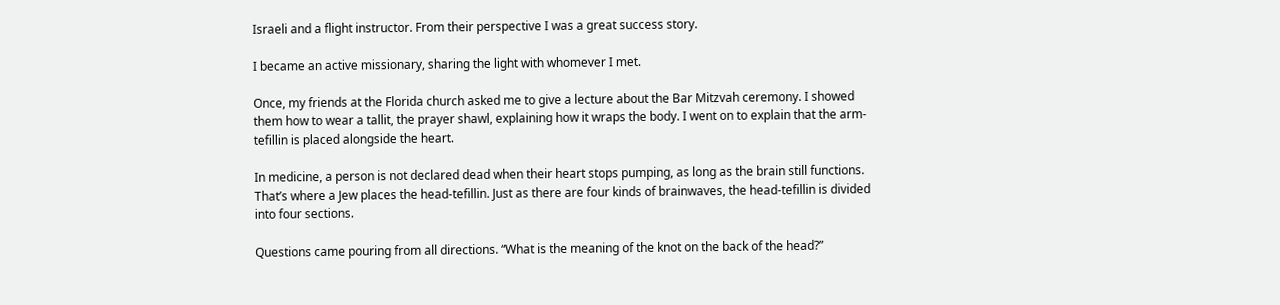Israeli and a flight instructor. From their perspective I was a great success story.

I became an active missionary, sharing the light with whomever I met.

Once, my friends at the Florida church asked me to give a lecture about the Bar Mitzvah ceremony. I showed them how to wear a tallit, the prayer shawl, explaining how it wraps the body. I went on to explain that the arm-tefillin is placed alongside the heart.

In medicine, a person is not declared dead when their heart stops pumping, as long as the brain still functions. That’s where a Jew places the head-tefillin. Just as there are four kinds of brainwaves, the head-tefillin is divided into four sections.

Questions came pouring from all directions. “What is the meaning of the knot on the back of the head?”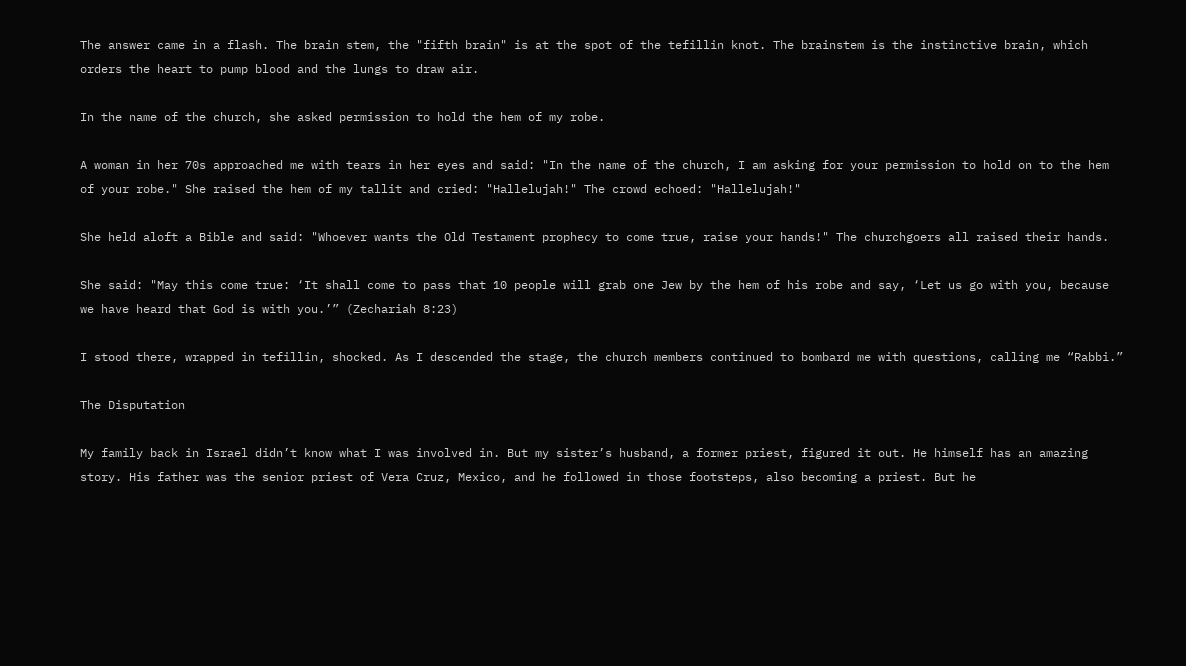The answer came in a flash. The brain stem, the "fifth brain" is at the spot of the tefillin knot. The brainstem is the instinctive brain, which orders the heart to pump blood and the lungs to draw air.

In the name of the church, she asked permission to hold the hem of my robe.

A woman in her 70s approached me with tears in her eyes and said: "In the name of the church, I am asking for your permission to hold on to the hem of your robe." She raised the hem of my tallit and cried: "Hallelujah!" The crowd echoed: "Hallelujah!"

She held aloft a Bible and said: "Whoever wants the Old Testament prophecy to come true, raise your hands!" The churchgoers all raised their hands.

She said: "May this come true: ‘It shall come to pass that 10 people will grab one Jew by the hem of his robe and say, ‘Let us go with you, because we have heard that God is with you.’” (Zechariah 8:23)

I stood there, wrapped in tefillin, shocked. As I descended the stage, the church members continued to bombard me with questions, calling me “Rabbi.”

The Disputation

My family back in Israel didn’t know what I was involved in. But my sister’s husband, a former priest, figured it out. He himself has an amazing story. His father was the senior priest of Vera Cruz, Mexico, and he followed in those footsteps, also becoming a priest. But he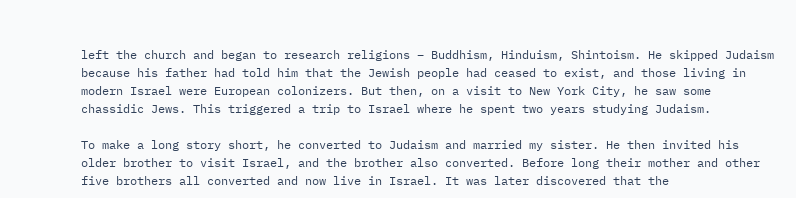left the church and began to research religions – Buddhism, Hinduism, Shintoism. He skipped Judaism because his father had told him that the Jewish people had ceased to exist, and those living in modern Israel were European colonizers. But then, on a visit to New York City, he saw some chassidic Jews. This triggered a trip to Israel where he spent two years studying Judaism.

To make a long story short, he converted to Judaism and married my sister. He then invited his older brother to visit Israel, and the brother also converted. Before long their mother and other five brothers all converted and now live in Israel. It was later discovered that the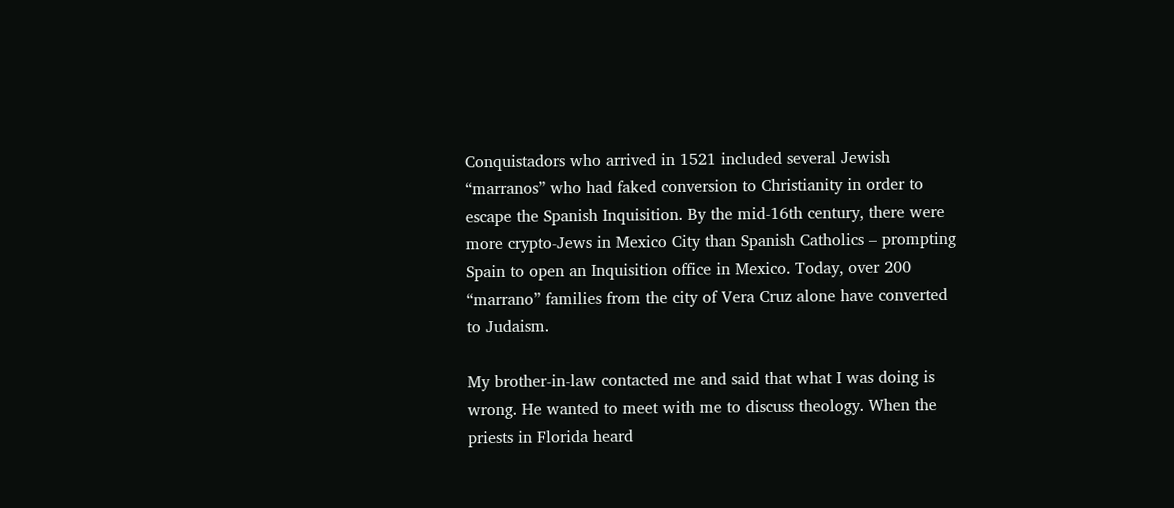Conquistadors who arrived in 1521 included several Jewish “marranos” who had faked conversion to Christianity in order to escape the Spanish Inquisition. By the mid-16th century, there were more crypto-Jews in Mexico City than Spanish Catholics – prompting Spain to open an Inquisition office in Mexico. Today, over 200 “marrano” families from the city of Vera Cruz alone have converted to Judaism.

My brother-in-law contacted me and said that what I was doing is wrong. He wanted to meet with me to discuss theology. When the priests in Florida heard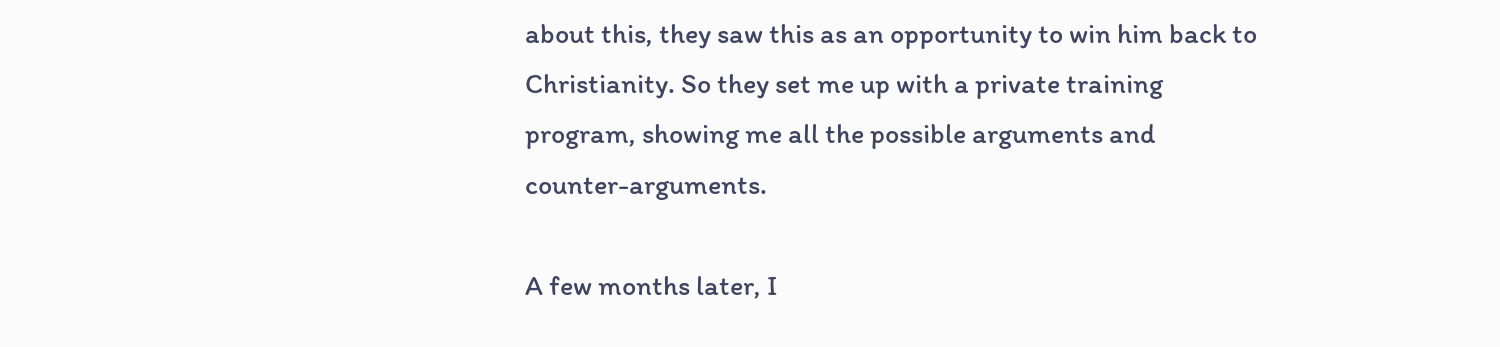about this, they saw this as an opportunity to win him back to Christianity. So they set me up with a private training program, showing me all the possible arguments and counter-arguments.

A few months later, I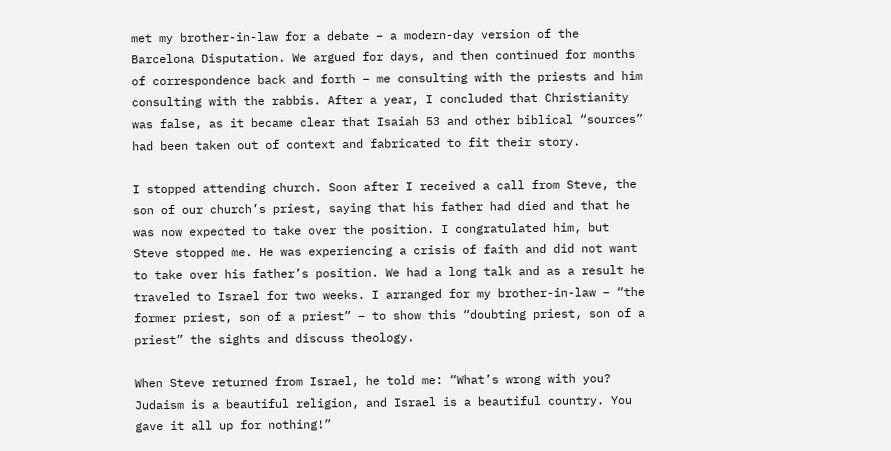met my brother-in-law for a debate – a modern-day version of the Barcelona Disputation. We argued for days, and then continued for months of correspondence back and forth – me consulting with the priests and him consulting with the rabbis. After a year, I concluded that Christianity was false, as it became clear that Isaiah 53 and other biblical “sources” had been taken out of context and fabricated to fit their story.

I stopped attending church. Soon after I received a call from Steve, the son of our church’s priest, saying that his father had died and that he was now expected to take over the position. I congratulated him, but Steve stopped me. He was experiencing a crisis of faith and did not want to take over his father’s position. We had a long talk and as a result he traveled to Israel for two weeks. I arranged for my brother-in-law – “the former priest, son of a priest” – to show this “doubting priest, son of a priest” the sights and discuss theology.

When Steve returned from Israel, he told me: “What’s wrong with you? Judaism is a beautiful religion, and Israel is a beautiful country. You gave it all up for nothing!”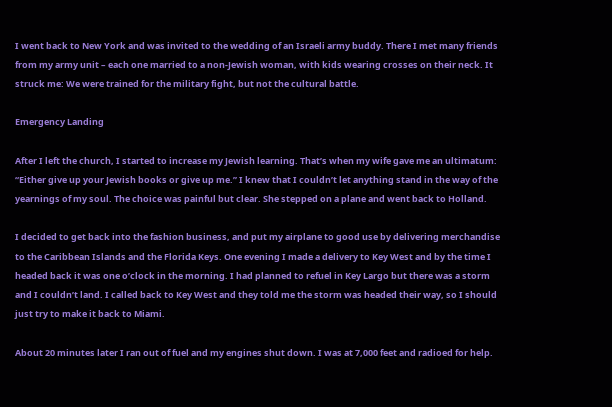I went back to New York and was invited to the wedding of an Israeli army buddy. There I met many friends from my army unit – each one married to a non-Jewish woman, with kids wearing crosses on their neck. It struck me: We were trained for the military fight, but not the cultural battle.

Emergency Landing

After I left the church, I started to increase my Jewish learning. That’s when my wife gave me an ultimatum: “Either give up your Jewish books or give up me.” I knew that I couldn’t let anything stand in the way of the yearnings of my soul. The choice was painful but clear. She stepped on a plane and went back to Holland.

I decided to get back into the fashion business, and put my airplane to good use by delivering merchandise to the Caribbean Islands and the Florida Keys. One evening I made a delivery to Key West and by the time I headed back it was one o’clock in the morning. I had planned to refuel in Key Largo but there was a storm and I couldn’t land. I called back to Key West and they told me the storm was headed their way, so I should just try to make it back to Miami.

About 20 minutes later I ran out of fuel and my engines shut down. I was at 7,000 feet and radioed for help.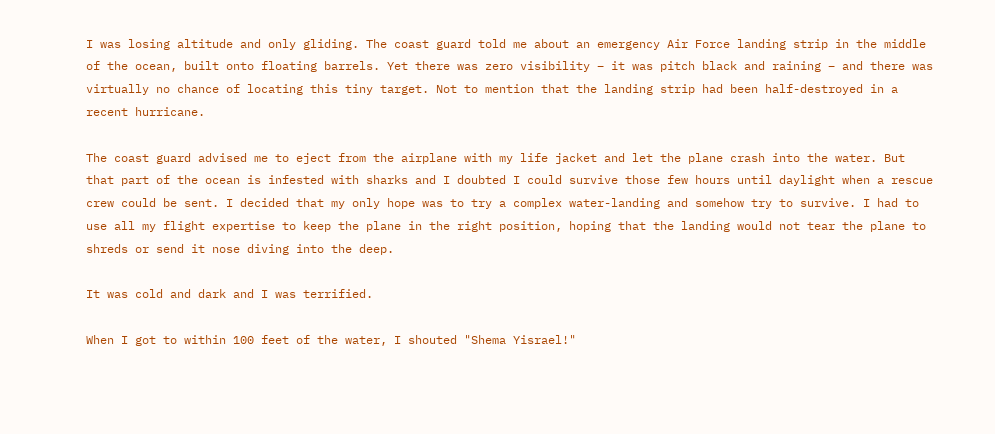I was losing altitude and only gliding. The coast guard told me about an emergency Air Force landing strip in the middle of the ocean, built onto floating barrels. Yet there was zero visibility – it was pitch black and raining – and there was virtually no chance of locating this tiny target. Not to mention that the landing strip had been half-destroyed in a recent hurricane.

The coast guard advised me to eject from the airplane with my life jacket and let the plane crash into the water. But that part of the ocean is infested with sharks and I doubted I could survive those few hours until daylight when a rescue crew could be sent. I decided that my only hope was to try a complex water-landing and somehow try to survive. I had to use all my flight expertise to keep the plane in the right position, hoping that the landing would not tear the plane to shreds or send it nose diving into the deep.

It was cold and dark and I was terrified.

When I got to within 100 feet of the water, I shouted "Shema Yisrael!"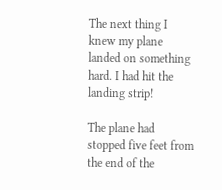The next thing I knew my plane landed on something hard. I had hit the landing strip!

The plane had stopped five feet from the end of the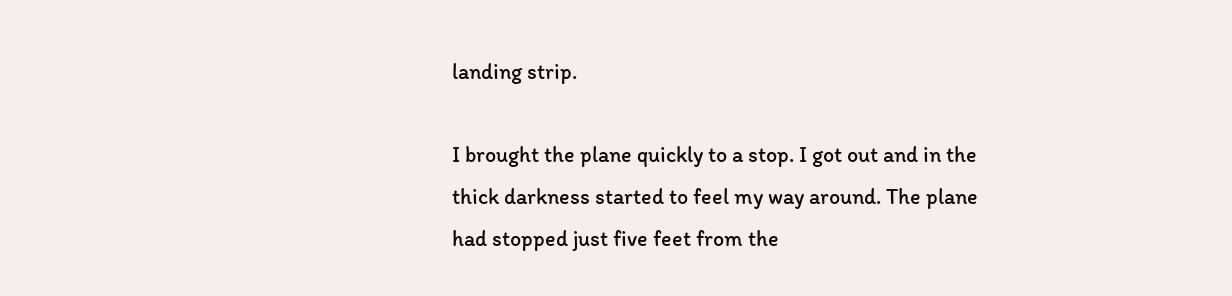landing strip.

I brought the plane quickly to a stop. I got out and in the thick darkness started to feel my way around. The plane had stopped just five feet from the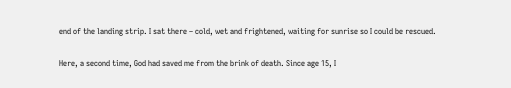end of the landing strip. I sat there – cold, wet and frightened, waiting for sunrise so I could be rescued.

Here, a second time, God had saved me from the brink of death. Since age 15, I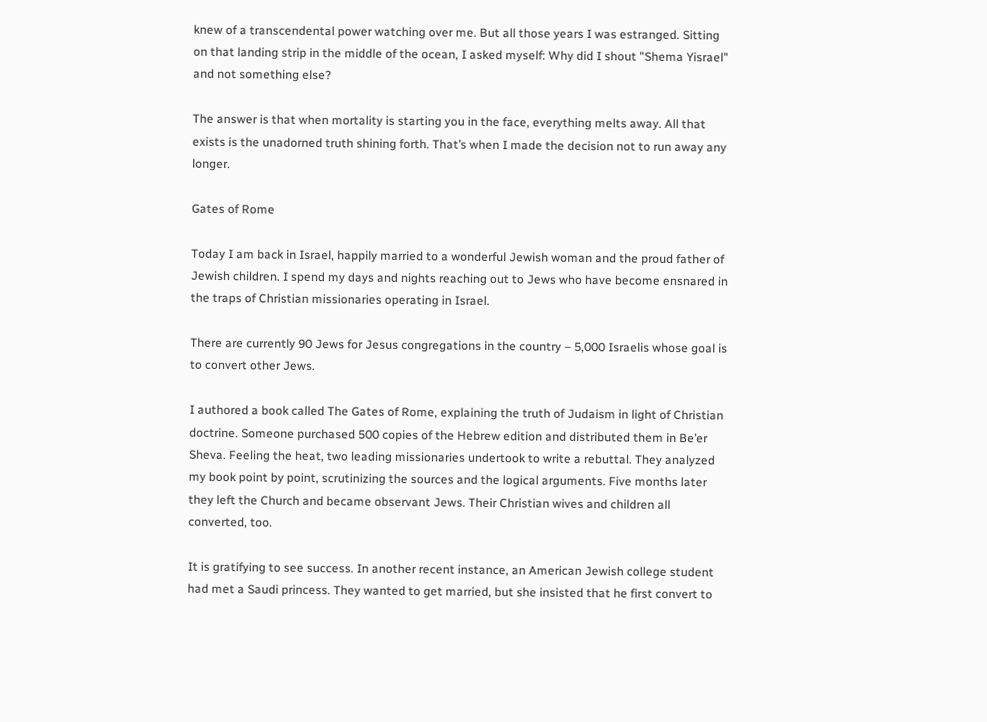knew of a transcendental power watching over me. But all those years I was estranged. Sitting on that landing strip in the middle of the ocean, I asked myself: Why did I shout "Shema Yisrael" and not something else?

The answer is that when mortality is starting you in the face, everything melts away. All that exists is the unadorned truth shining forth. That’s when I made the decision not to run away any longer.

Gates of Rome

Today I am back in Israel, happily married to a wonderful Jewish woman and the proud father of Jewish children. I spend my days and nights reaching out to Jews who have become ensnared in the traps of Christian missionaries operating in Israel.

There are currently 90 Jews for Jesus congregations in the country – 5,000 Israelis whose goal is to convert other Jews.

I authored a book called The Gates of Rome, explaining the truth of Judaism in light of Christian doctrine. Someone purchased 500 copies of the Hebrew edition and distributed them in Be’er Sheva. Feeling the heat, two leading missionaries undertook to write a rebuttal. They analyzed my book point by point, scrutinizing the sources and the logical arguments. Five months later they left the Church and became observant Jews. Their Christian wives and children all converted, too.

It is gratifying to see success. In another recent instance, an American Jewish college student had met a Saudi princess. They wanted to get married, but she insisted that he first convert to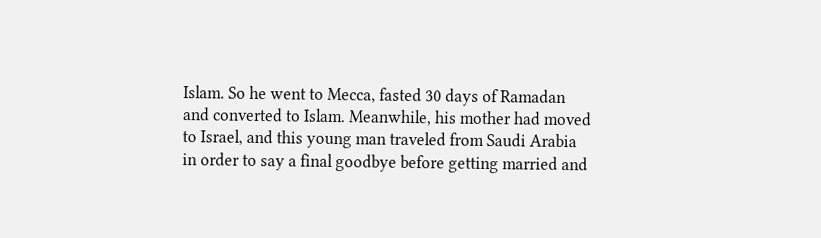Islam. So he went to Mecca, fasted 30 days of Ramadan and converted to Islam. Meanwhile, his mother had moved to Israel, and this young man traveled from Saudi Arabia in order to say a final goodbye before getting married and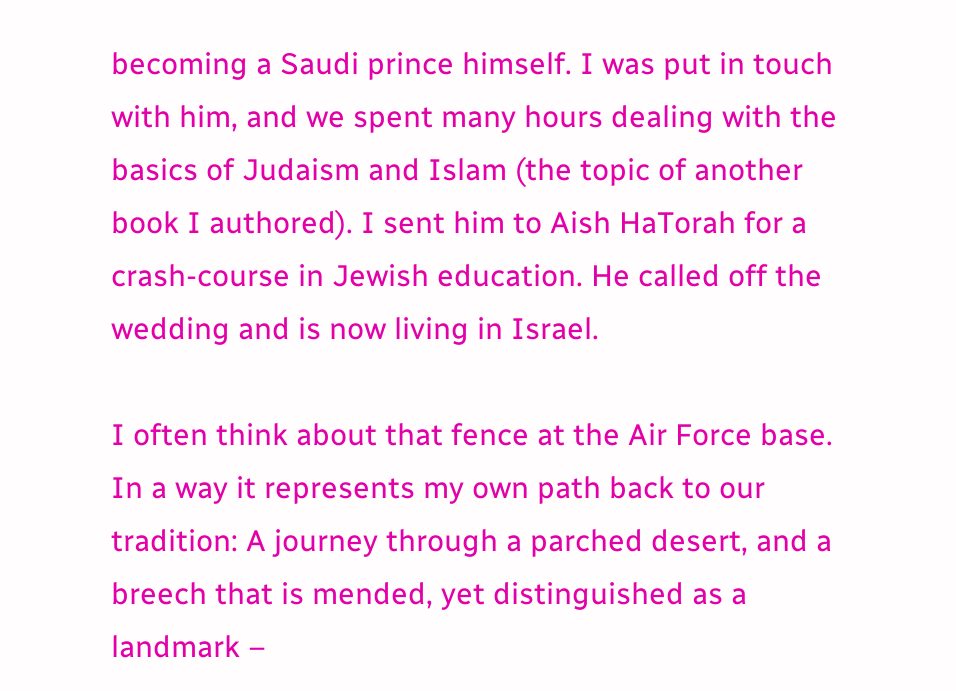becoming a Saudi prince himself. I was put in touch with him, and we spent many hours dealing with the basics of Judaism and Islam (the topic of another book I authored). I sent him to Aish HaTorah for a crash-course in Jewish education. He called off the wedding and is now living in Israel.

I often think about that fence at the Air Force base. In a way it represents my own path back to our tradition: A journey through a parched desert, and a breech that is mended, yet distinguished as a landmark –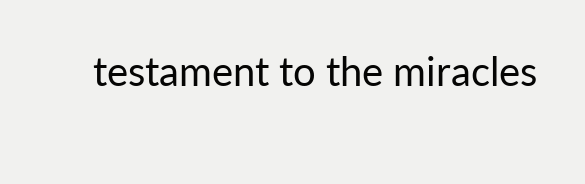testament to the miracles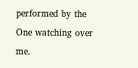performed by the One watching over me.